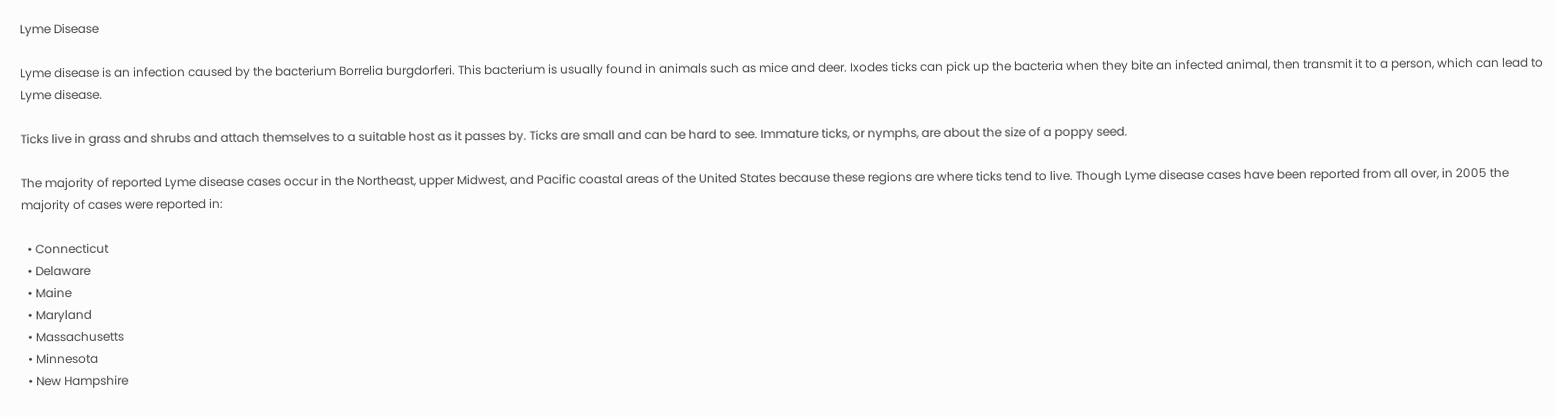Lyme Disease

Lyme disease is an infection caused by the bacterium Borrelia burgdorferi. This bacterium is usually found in animals such as mice and deer. Ixodes ticks can pick up the bacteria when they bite an infected animal, then transmit it to a person, which can lead to Lyme disease.

Ticks live in grass and shrubs and attach themselves to a suitable host as it passes by. Ticks are small and can be hard to see. Immature ticks, or nymphs, are about the size of a poppy seed.

The majority of reported Lyme disease cases occur in the Northeast, upper Midwest, and Pacific coastal areas of the United States because these regions are where ticks tend to live. Though Lyme disease cases have been reported from all over, in 2005 the majority of cases were reported in:

  • Connecticut
  • Delaware
  • Maine
  • Maryland
  • Massachusetts
  • Minnesota
  • New Hampshire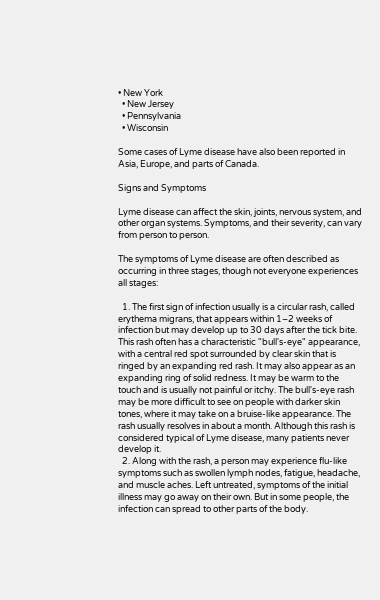• New York
  • New Jersey
  • Pennsylvania
  • Wisconsin

Some cases of Lyme disease have also been reported in Asia, Europe, and parts of Canada.

Signs and Symptoms

Lyme disease can affect the skin, joints, nervous system, and other organ systems. Symptoms, and their severity, can vary from person to person.

The symptoms of Lyme disease are often described as occurring in three stages, though not everyone experiences all stages:

  1. The first sign of infection usually is a circular rash, called erythema migrans, that appears within 1–2 weeks of infection but may develop up to 30 days after the tick bite. This rash often has a characteristic "bull's-eye" appearance, with a central red spot surrounded by clear skin that is ringed by an expanding red rash. It may also appear as an expanding ring of solid redness. It may be warm to the touch and is usually not painful or itchy. The bull's-eye rash may be more difficult to see on people with darker skin tones, where it may take on a bruise-like appearance. The rash usually resolves in about a month. Although this rash is considered typical of Lyme disease, many patients never develop it.
  2. Along with the rash, a person may experience flu-like symptoms such as swollen lymph nodes, fatigue, headache, and muscle aches. Left untreated, symptoms of the initial illness may go away on their own. But in some people, the infection can spread to other parts of the body.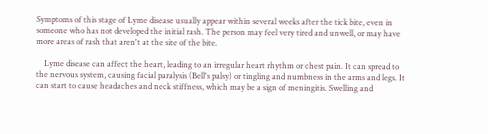Symptoms of this stage of Lyme disease usually appear within several weeks after the tick bite, even in someone who has not developed the initial rash. The person may feel very tired and unwell, or may have more areas of rash that aren't at the site of the bite.

    Lyme disease can affect the heart, leading to an irregular heart rhythm or chest pain. It can spread to the nervous system, causing facial paralysis (Bell's palsy) or tingling and numbness in the arms and legs. It can start to cause headaches and neck stiffness, which may be a sign of meningitis. Swelling and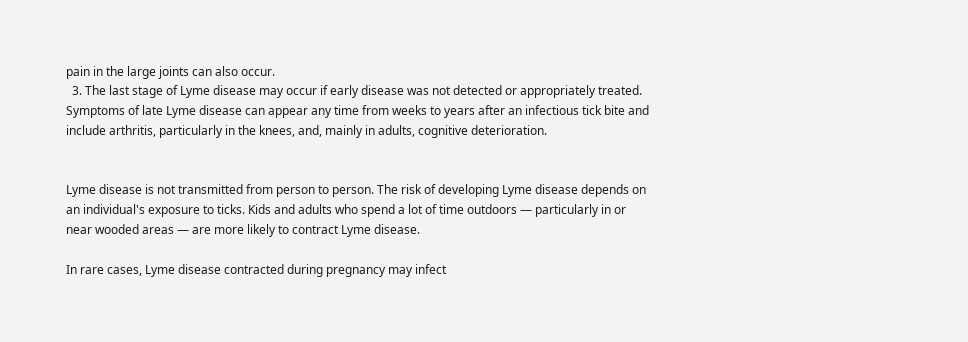pain in the large joints can also occur.
  3. The last stage of Lyme disease may occur if early disease was not detected or appropriately treated. Symptoms of late Lyme disease can appear any time from weeks to years after an infectious tick bite and include arthritis, particularly in the knees, and, mainly in adults, cognitive deterioration.


Lyme disease is not transmitted from person to person. The risk of developing Lyme disease depends on an individual's exposure to ticks. Kids and adults who spend a lot of time outdoors — particularly in or near wooded areas — are more likely to contract Lyme disease.

In rare cases, Lyme disease contracted during pregnancy may infect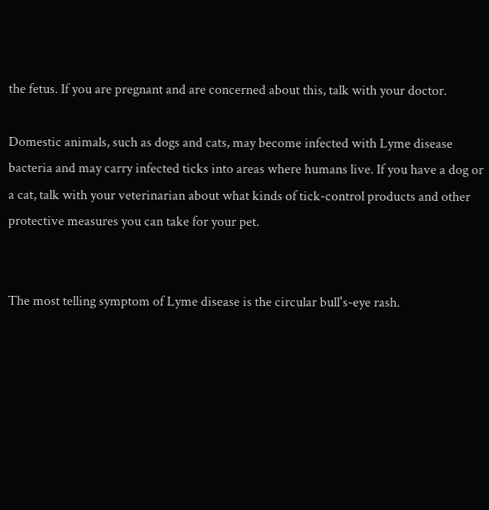the fetus. If you are pregnant and are concerned about this, talk with your doctor.

Domestic animals, such as dogs and cats, may become infected with Lyme disease bacteria and may carry infected ticks into areas where humans live. If you have a dog or a cat, talk with your veterinarian about what kinds of tick-control products and other protective measures you can take for your pet.


The most telling symptom of Lyme disease is the circular bull's-eye rash.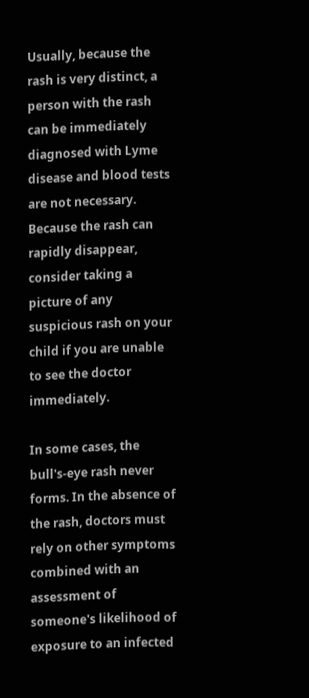Usually, because the rash is very distinct, a person with the rash can be immediately diagnosed with Lyme disease and blood tests are not necessary. Because the rash can rapidly disappear, consider taking a picture of any suspicious rash on your child if you are unable to see the doctor immediately.

In some cases, the bull's-eye rash never forms. In the absence of the rash, doctors must rely on other symptoms combined with an assessment of someone's likelihood of exposure to an infected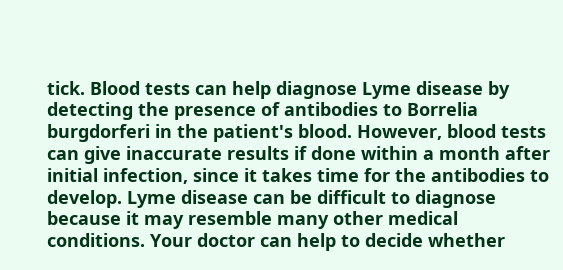tick. Blood tests can help diagnose Lyme disease by detecting the presence of antibodies to Borrelia burgdorferi in the patient's blood. However, blood tests can give inaccurate results if done within a month after initial infection, since it takes time for the antibodies to develop. Lyme disease can be difficult to diagnose because it may resemble many other medical conditions. Your doctor can help to decide whether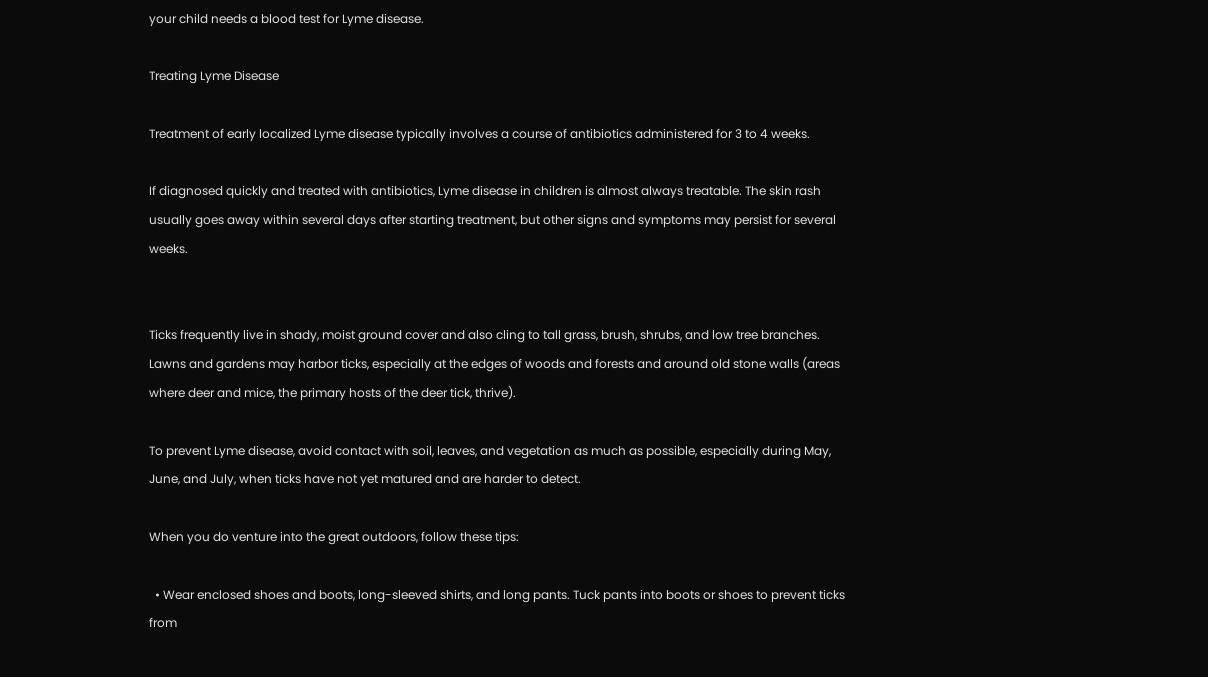your child needs a blood test for Lyme disease.

Treating Lyme Disease

Treatment of early localized Lyme disease typically involves a course of antibiotics administered for 3 to 4 weeks.

If diagnosed quickly and treated with antibiotics, Lyme disease in children is almost always treatable. The skin rash usually goes away within several days after starting treatment, but other signs and symptoms may persist for several weeks.


Ticks frequently live in shady, moist ground cover and also cling to tall grass, brush, shrubs, and low tree branches. Lawns and gardens may harbor ticks, especially at the edges of woods and forests and around old stone walls (areas where deer and mice, the primary hosts of the deer tick, thrive).

To prevent Lyme disease, avoid contact with soil, leaves, and vegetation as much as possible, especially during May, June, and July, when ticks have not yet matured and are harder to detect.

When you do venture into the great outdoors, follow these tips:

  • Wear enclosed shoes and boots, long-sleeved shirts, and long pants. Tuck pants into boots or shoes to prevent ticks from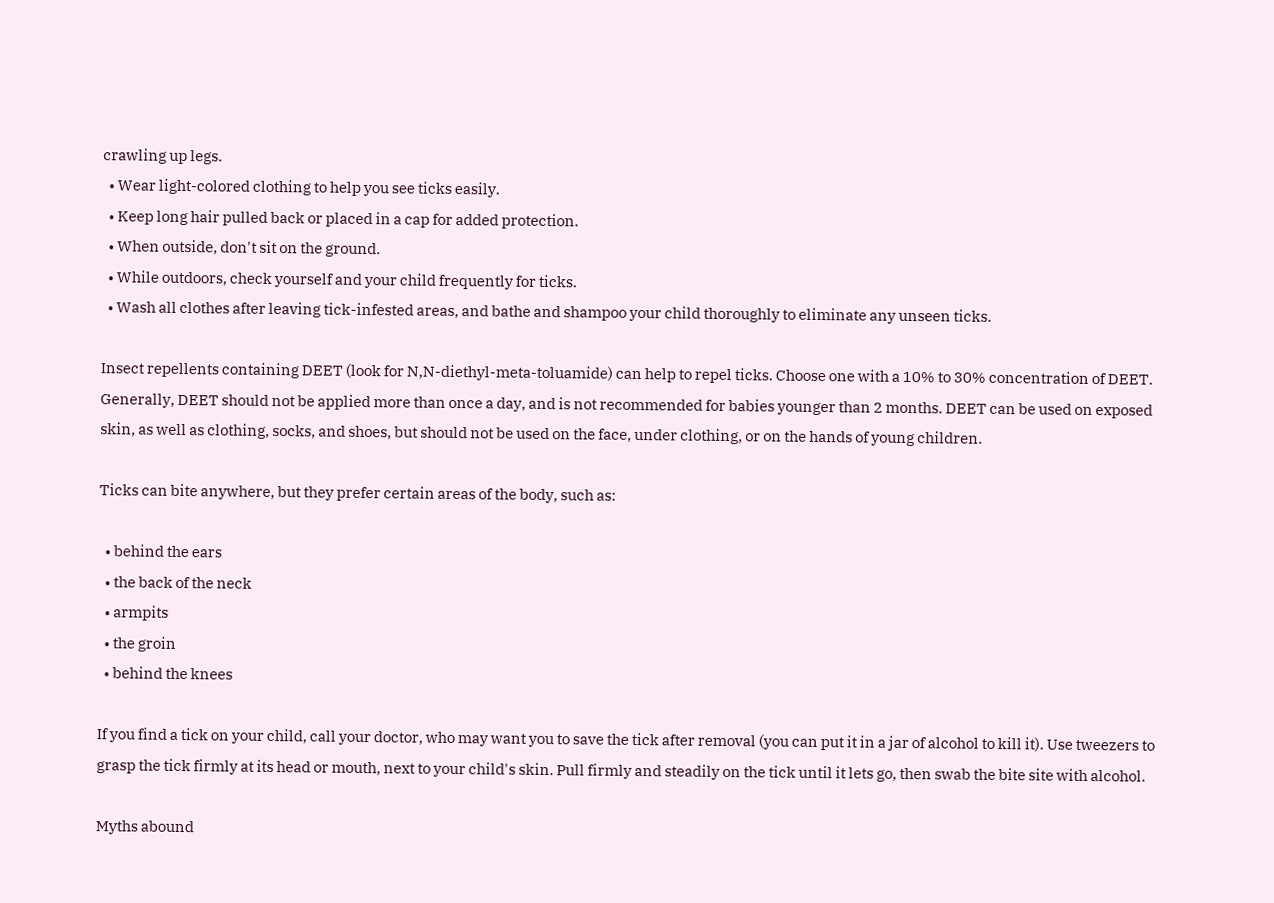crawling up legs.
  • Wear light-colored clothing to help you see ticks easily.
  • Keep long hair pulled back or placed in a cap for added protection.
  • When outside, don't sit on the ground.
  • While outdoors, check yourself and your child frequently for ticks.
  • Wash all clothes after leaving tick-infested areas, and bathe and shampoo your child thoroughly to eliminate any unseen ticks.

Insect repellents containing DEET (look for N,N-diethyl-meta-toluamide) can help to repel ticks. Choose one with a 10% to 30% concentration of DEET. Generally, DEET should not be applied more than once a day, and is not recommended for babies younger than 2 months. DEET can be used on exposed skin, as well as clothing, socks, and shoes, but should not be used on the face, under clothing, or on the hands of young children.

Ticks can bite anywhere, but they prefer certain areas of the body, such as:

  • behind the ears
  • the back of the neck
  • armpits
  • the groin
  • behind the knees

If you find a tick on your child, call your doctor, who may want you to save the tick after removal (you can put it in a jar of alcohol to kill it). Use tweezers to grasp the tick firmly at its head or mouth, next to your child's skin. Pull firmly and steadily on the tick until it lets go, then swab the bite site with alcohol.

Myths abound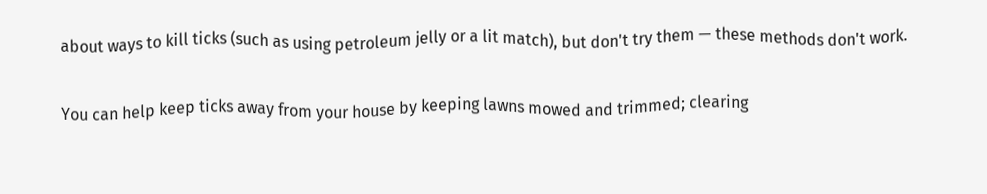about ways to kill ticks (such as using petroleum jelly or a lit match), but don't try them — these methods don't work.

You can help keep ticks away from your house by keeping lawns mowed and trimmed; clearing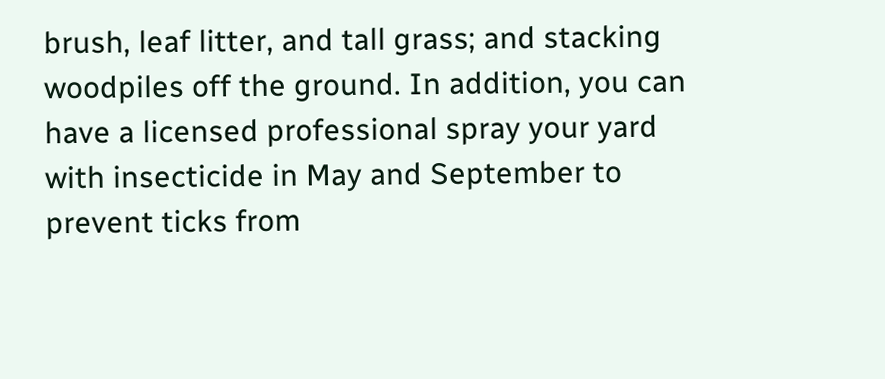brush, leaf litter, and tall grass; and stacking woodpiles off the ground. In addition, you can have a licensed professional spray your yard with insecticide in May and September to prevent ticks from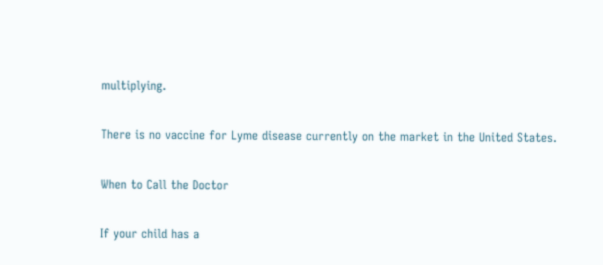multiplying.

There is no vaccine for Lyme disease currently on the market in the United States.

When to Call the Doctor

If your child has a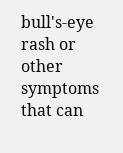bull's-eye rash or other symptoms that can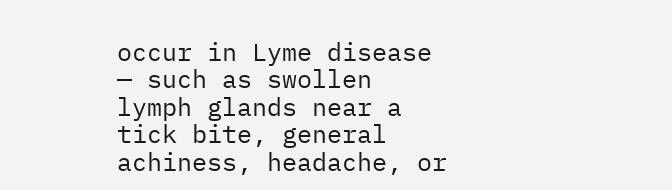occur in Lyme disease — such as swollen lymph glands near a tick bite, general achiness, headache, or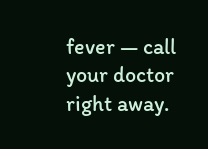fever — call your doctor right away.